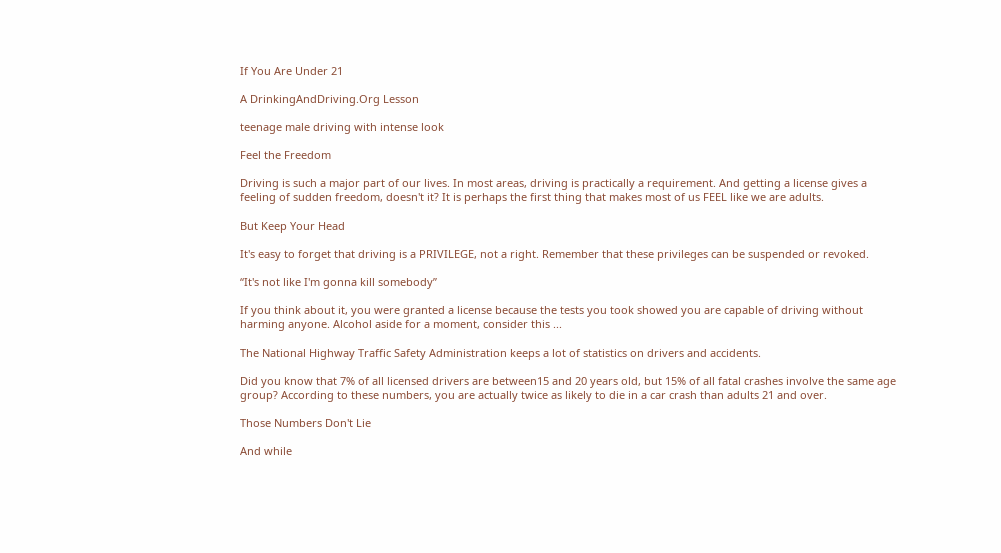If You Are Under 21

A DrinkingAndDriving.Org Lesson

teenage male driving with intense look

Feel the Freedom

Driving is such a major part of our lives. In most areas, driving is practically a requirement. And getting a license gives a feeling of sudden freedom, doesn't it? It is perhaps the first thing that makes most of us FEEL like we are adults.

But Keep Your Head

It's easy to forget that driving is a PRIVILEGE, not a right. Remember that these privileges can be suspended or revoked.

“It's not like I'm gonna kill somebody”

If you think about it, you were granted a license because the tests you took showed you are capable of driving without harming anyone. Alcohol aside for a moment, consider this ...

The National Highway Traffic Safety Administration keeps a lot of statistics on drivers and accidents.

Did you know that 7% of all licensed drivers are between15 and 20 years old, but 15% of all fatal crashes involve the same age group? According to these numbers, you are actually twice as likely to die in a car crash than adults 21 and over.

Those Numbers Don't Lie

And while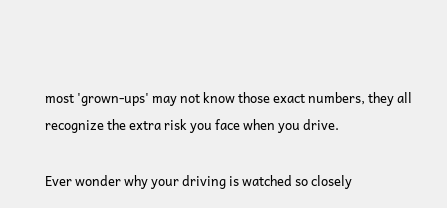most 'grown-ups' may not know those exact numbers, they all recognize the extra risk you face when you drive.

Ever wonder why your driving is watched so closely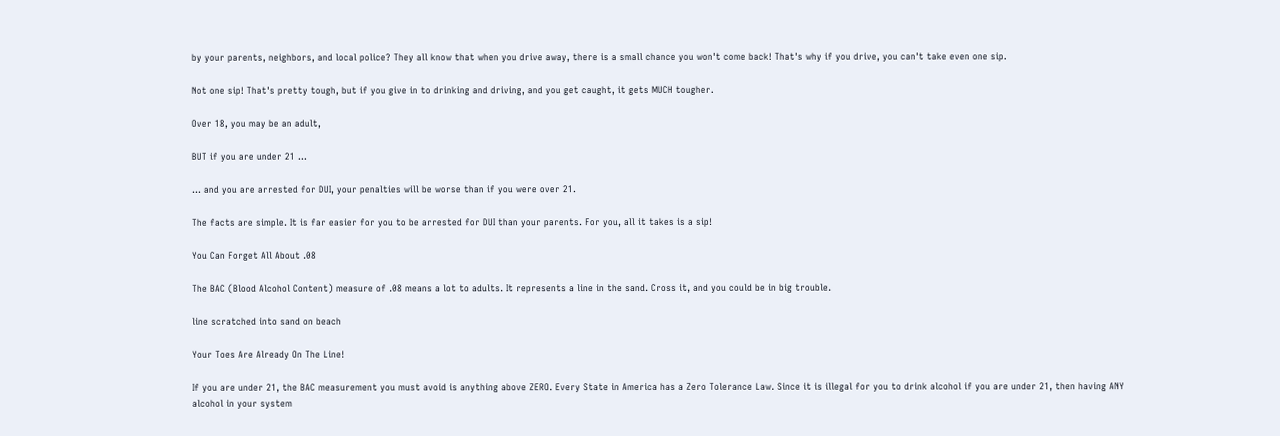by your parents, neighbors, and local police? They all know that when you drive away, there is a small chance you won't come back! That's why if you drive, you can't take even one sip.

Not one sip! That's pretty tough, but if you give in to drinking and driving, and you get caught, it gets MUCH tougher.

Over 18, you may be an adult,

BUT if you are under 21 ...

… and you are arrested for DUI, your penalties will be worse than if you were over 21.

The facts are simple. It is far easier for you to be arrested for DUI than your parents. For you, all it takes is a sip!

You Can Forget All About .08

The BAC (Blood Alcohol Content) measure of .08 means a lot to adults. It represents a line in the sand. Cross it, and you could be in big trouble.

line scratched into sand on beach

Your Toes Are Already On The Line!

If you are under 21, the BAC measurement you must avoid is anything above ZERO. Every State in America has a Zero Tolerance Law. Since it is illegal for you to drink alcohol if you are under 21, then having ANY alcohol in your system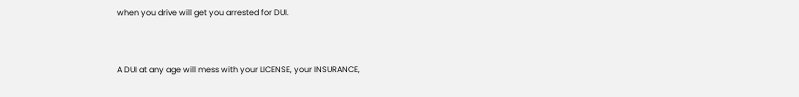when you drive will get you arrested for DUI.


A DUI at any age will mess with your LICENSE, your INSURANCE,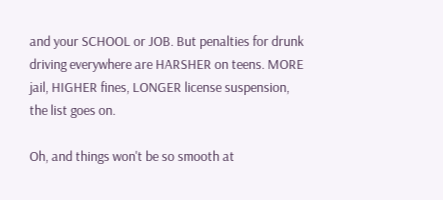and your SCHOOL or JOB. But penalties for drunk driving everywhere are HARSHER on teens. MORE jail, HIGHER fines, LONGER license suspension, the list goes on.

Oh, and things won't be so smooth at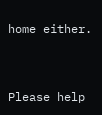home either.


Please help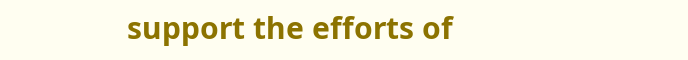support the efforts of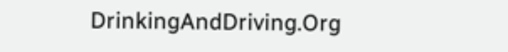DrinkingAndDriving.Org